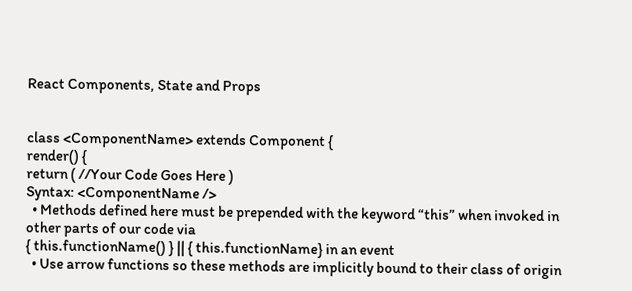React Components, State and Props


class <ComponentName> extends Component {
render() {
return ( //Your Code Goes Here )
Syntax: <ComponentName />
  • Methods defined here must be prepended with the keyword “this” when invoked in other parts of our code via
{ this.functionName() } || { this.functionName} in an event
  • Use arrow functions so these methods are implicitly bound to their class of origin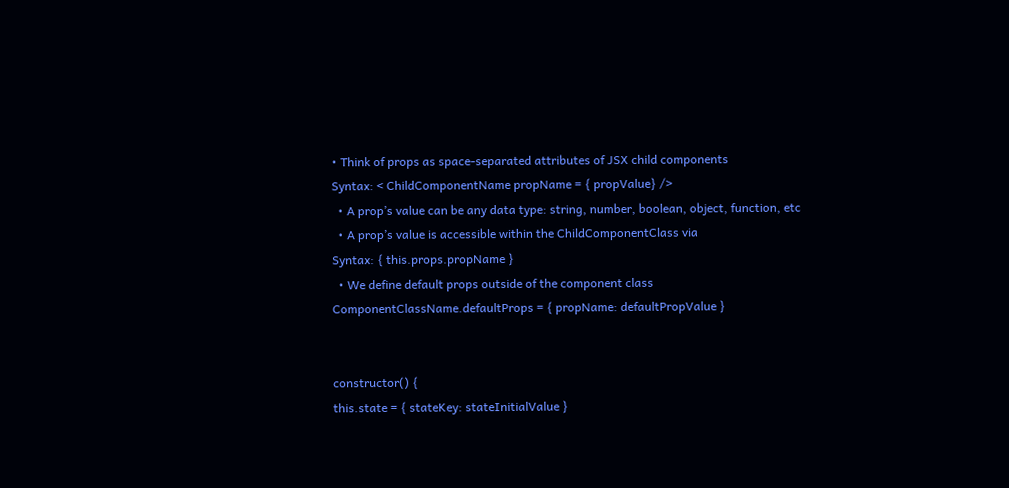• Think of props as space-separated attributes of JSX child components
Syntax: < ChildComponentName propName = { propValue} />
  • A prop’s value can be any data type: string, number, boolean, object, function, etc
  • A prop’s value is accessible within the ChildComponentClass via
Syntax: { this.props.propName }
  • We define default props outside of the component class
ComponentClassName.defaultProps = { propName: defaultPropValue }


constructor() {
this.state = { stateKey: stateInitialValue }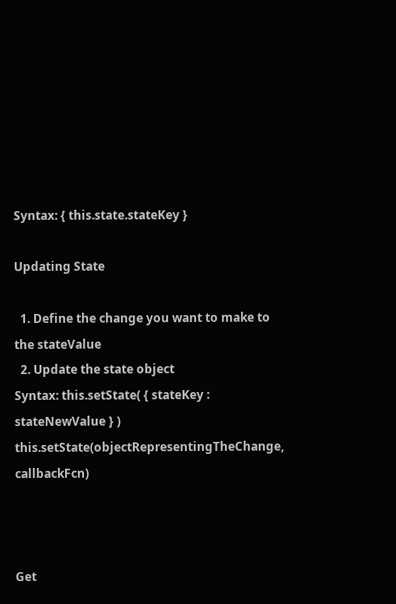Syntax: { this.state.stateKey }

Updating State

  1. Define the change you want to make to the stateValue
  2. Update the state object
Syntax: this.setState( { stateKey : stateNewValue } )
this.setState(objectRepresentingTheChange, callbackFcn)



Get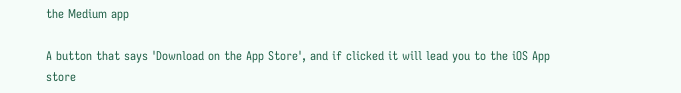the Medium app

A button that says 'Download on the App Store', and if clicked it will lead you to the iOS App store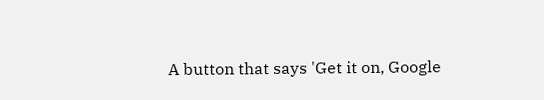A button that says 'Get it on, Google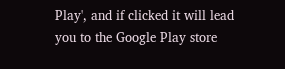Play', and if clicked it will lead you to the Google Play store